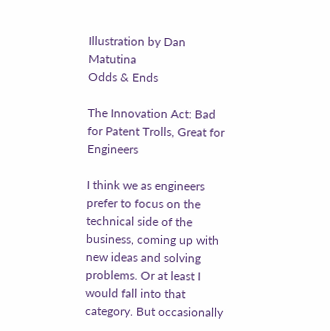Illustration by Dan Matutina
Odds & Ends

The Innovation Act: Bad for Patent Trolls, Great for Engineers

I think we as engineers prefer to focus on the technical side of the business, coming up with new ideas and solving problems. Or at least I would fall into that category. But occasionally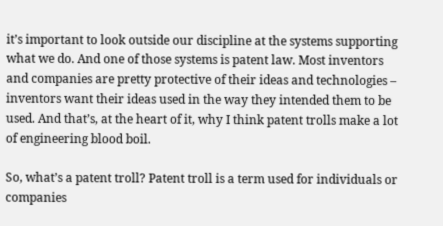it’s important to look outside our discipline at the systems supporting what we do. And one of those systems is patent law. Most inventors and companies are pretty protective of their ideas and technologies – inventors want their ideas used in the way they intended them to be used. And that’s, at the heart of it, why I think patent trolls make a lot of engineering blood boil.

So, what’s a patent troll? Patent troll is a term used for individuals or companies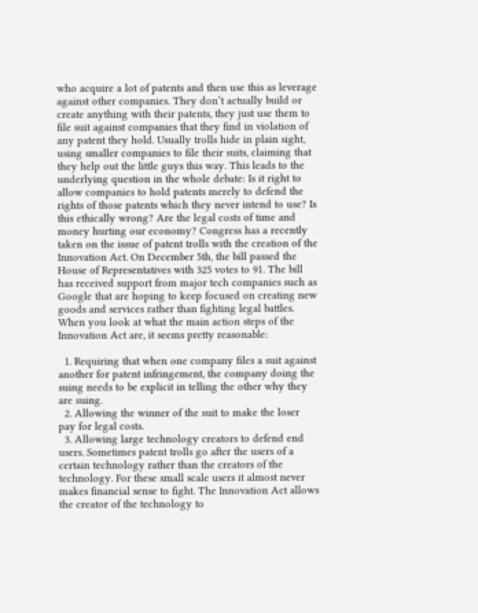who acquire a lot of patents and then use this as leverage against other companies. They don’t actually build or create anything with their patents, they just use them to file suit against companies that they find in violation of any patent they hold. Usually trolls hide in plain sight, using smaller companies to file their suits, claiming that they help out the little guys this way. This leads to the underlying question in the whole debate: Is it right to allow companies to hold patents merely to defend the rights of those patents which they never intend to use? Is this ethically wrong? Are the legal costs of time and money hurting our economy? Congress has a recently taken on the issue of patent trolls with the creation of the Innovation Act. On December 5th, the bill passed the House of Representatives with 325 votes to 91. The bill has received support from major tech companies such as Google that are hoping to keep focused on creating new goods and services rather than fighting legal battles. When you look at what the main action steps of the Innovation Act are, it seems pretty reasonable:

  1. Requiring that when one company files a suit against another for patent infringement, the company doing the suing needs to be explicit in telling the other why they are suing.
  2. Allowing the winner of the suit to make the loser pay for legal costs.
  3. Allowing large technology creators to defend end users. Sometimes patent trolls go after the users of a certain technology rather than the creators of the technology. For these small scale users it almost never makes financial sense to fight. The Innovation Act allows the creator of the technology to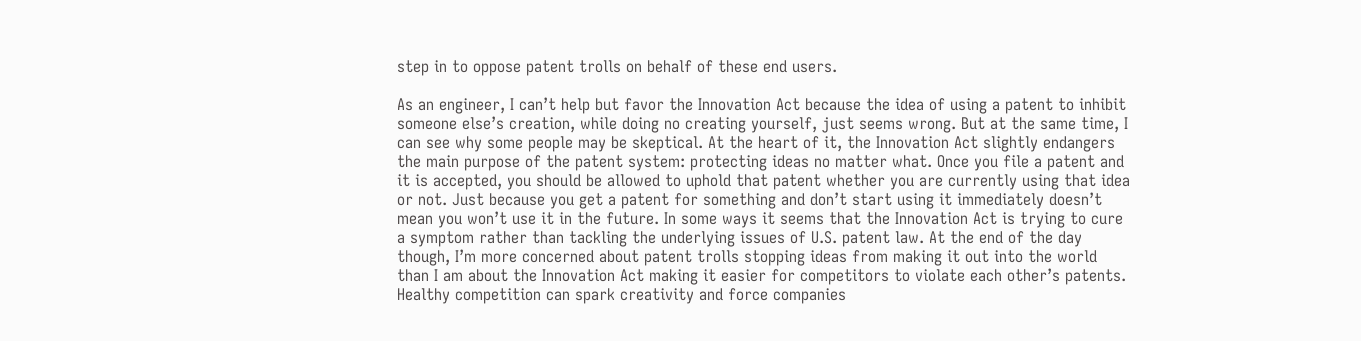step in to oppose patent trolls on behalf of these end users.

As an engineer, I can’t help but favor the Innovation Act because the idea of using a patent to inhibit someone else’s creation, while doing no creating yourself, just seems wrong. But at the same time, I can see why some people may be skeptical. At the heart of it, the Innovation Act slightly endangers the main purpose of the patent system: protecting ideas no matter what. Once you file a patent and it is accepted, you should be allowed to uphold that patent whether you are currently using that idea or not. Just because you get a patent for something and don’t start using it immediately doesn’t mean you won’t use it in the future. In some ways it seems that the Innovation Act is trying to cure a symptom rather than tackling the underlying issues of U.S. patent law. At the end of the day though, I’m more concerned about patent trolls stopping ideas from making it out into the world than I am about the Innovation Act making it easier for competitors to violate each other’s patents. Healthy competition can spark creativity and force companies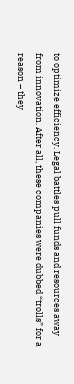to optimize efficiency. Legal battles pull funds and resources away from innovation. After all, these companies were dubbed “trolls” for a reason – they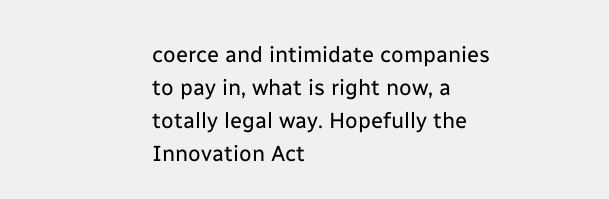coerce and intimidate companies to pay in, what is right now, a totally legal way. Hopefully the Innovation Act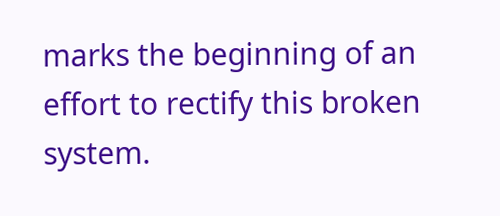marks the beginning of an effort to rectify this broken system.